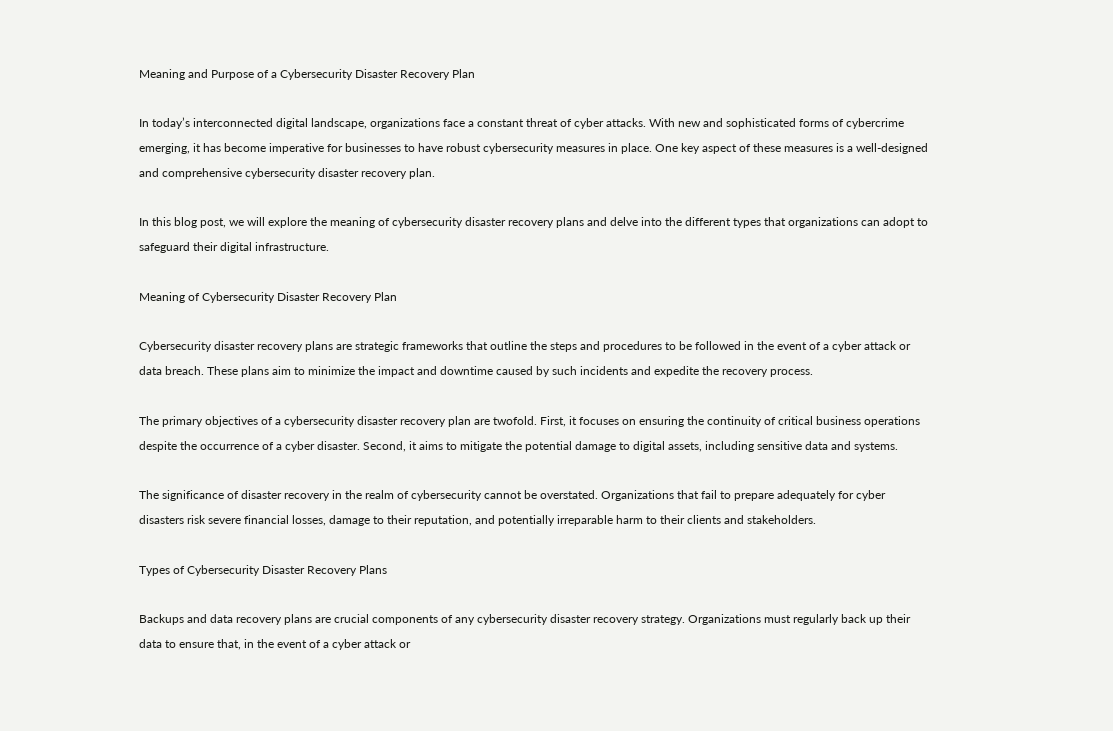Meaning and Purpose of a Cybersecurity Disaster Recovery Plan

In today’s interconnected digital landscape, organizations face a constant threat of cyber attacks. With new and sophisticated forms of cybercrime emerging, it has become imperative for businesses to have robust cybersecurity measures in place. One key aspect of these measures is a well-designed and comprehensive cybersecurity disaster recovery plan.

In this blog post, we will explore the meaning of cybersecurity disaster recovery plans and delve into the different types that organizations can adopt to safeguard their digital infrastructure.

Meaning of Cybersecurity Disaster Recovery Plan

Cybersecurity disaster recovery plans are strategic frameworks that outline the steps and procedures to be followed in the event of a cyber attack or data breach. These plans aim to minimize the impact and downtime caused by such incidents and expedite the recovery process.

The primary objectives of a cybersecurity disaster recovery plan are twofold. First, it focuses on ensuring the continuity of critical business operations despite the occurrence of a cyber disaster. Second, it aims to mitigate the potential damage to digital assets, including sensitive data and systems.

The significance of disaster recovery in the realm of cybersecurity cannot be overstated. Organizations that fail to prepare adequately for cyber disasters risk severe financial losses, damage to their reputation, and potentially irreparable harm to their clients and stakeholders.

Types of Cybersecurity Disaster Recovery Plans

Backups and data recovery plans are crucial components of any cybersecurity disaster recovery strategy. Organizations must regularly back up their data to ensure that, in the event of a cyber attack or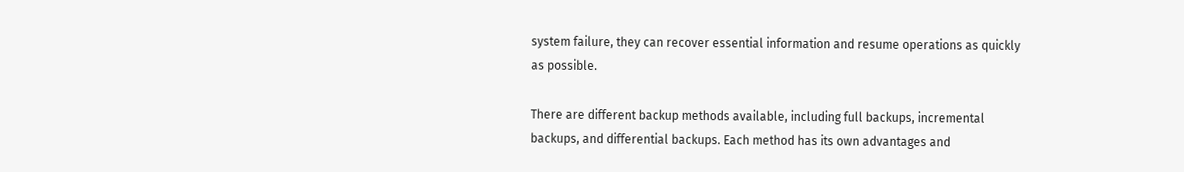system failure, they can recover essential information and resume operations as quickly as possible.

There are different backup methods available, including full backups, incremental backups, and differential backups. Each method has its own advantages and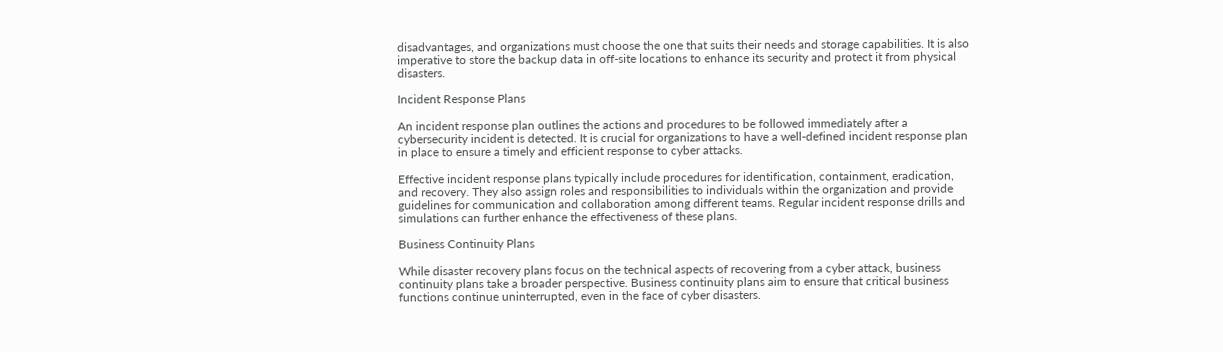disadvantages, and organizations must choose the one that suits their needs and storage capabilities. It is also imperative to store the backup data in off-site locations to enhance its security and protect it from physical disasters.

Incident Response Plans

An incident response plan outlines the actions and procedures to be followed immediately after a cybersecurity incident is detected. It is crucial for organizations to have a well-defined incident response plan in place to ensure a timely and efficient response to cyber attacks.

Effective incident response plans typically include procedures for identification, containment, eradication, and recovery. They also assign roles and responsibilities to individuals within the organization and provide guidelines for communication and collaboration among different teams. Regular incident response drills and simulations can further enhance the effectiveness of these plans.

Business Continuity Plans

While disaster recovery plans focus on the technical aspects of recovering from a cyber attack, business continuity plans take a broader perspective. Business continuity plans aim to ensure that critical business functions continue uninterrupted, even in the face of cyber disasters.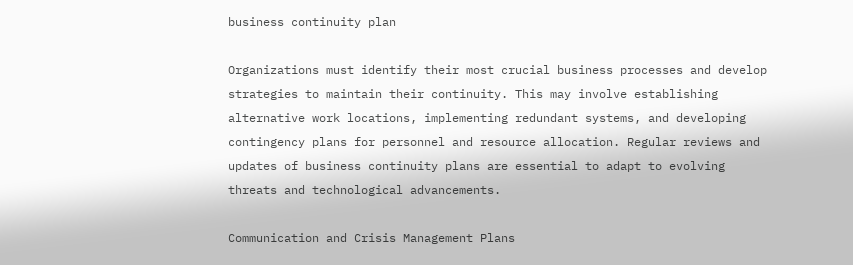business continuity plan

Organizations must identify their most crucial business processes and develop strategies to maintain their continuity. This may involve establishing alternative work locations, implementing redundant systems, and developing contingency plans for personnel and resource allocation. Regular reviews and updates of business continuity plans are essential to adapt to evolving threats and technological advancements.

Communication and Crisis Management Plans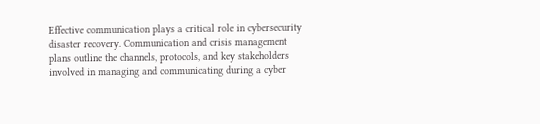Effective communication plays a critical role in cybersecurity disaster recovery. Communication and crisis management plans outline the channels, protocols, and key stakeholders involved in managing and communicating during a cyber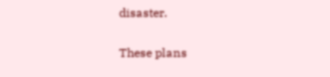disaster.

These plans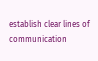establish clear lines of communication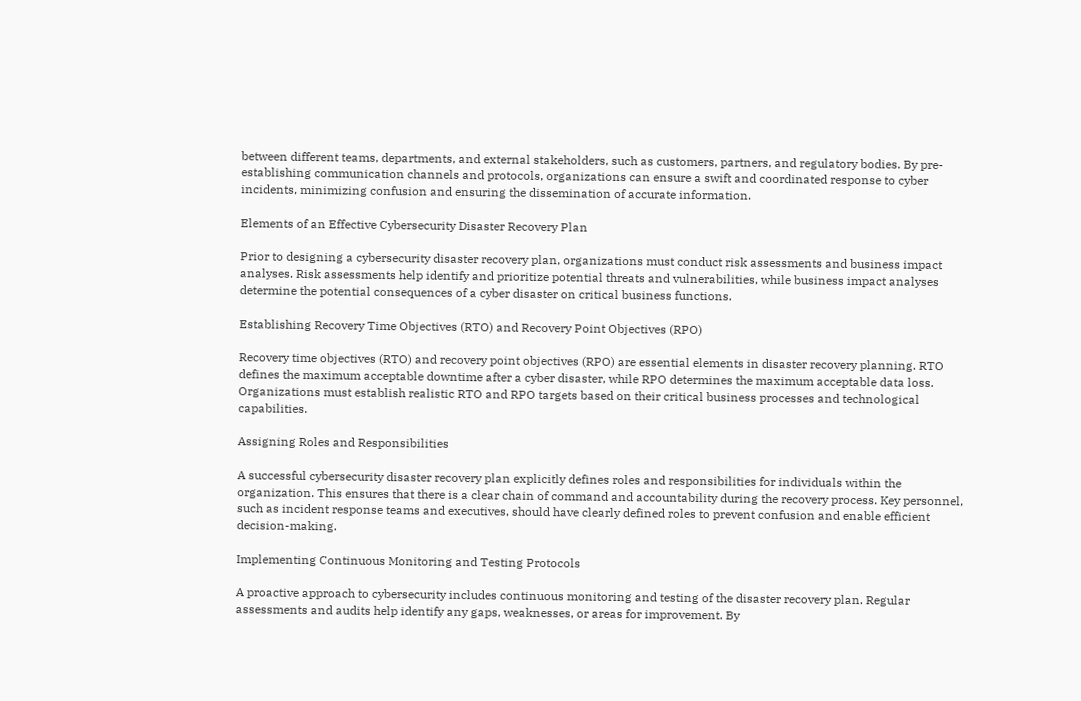between different teams, departments, and external stakeholders, such as customers, partners, and regulatory bodies. By pre-establishing communication channels and protocols, organizations can ensure a swift and coordinated response to cyber incidents, minimizing confusion and ensuring the dissemination of accurate information.

Elements of an Effective Cybersecurity Disaster Recovery Plan

Prior to designing a cybersecurity disaster recovery plan, organizations must conduct risk assessments and business impact analyses. Risk assessments help identify and prioritize potential threats and vulnerabilities, while business impact analyses determine the potential consequences of a cyber disaster on critical business functions.

Establishing Recovery Time Objectives (RTO) and Recovery Point Objectives (RPO)

Recovery time objectives (RTO) and recovery point objectives (RPO) are essential elements in disaster recovery planning. RTO defines the maximum acceptable downtime after a cyber disaster, while RPO determines the maximum acceptable data loss. Organizations must establish realistic RTO and RPO targets based on their critical business processes and technological capabilities.

Assigning Roles and Responsibilities

A successful cybersecurity disaster recovery plan explicitly defines roles and responsibilities for individuals within the organization. This ensures that there is a clear chain of command and accountability during the recovery process. Key personnel, such as incident response teams and executives, should have clearly defined roles to prevent confusion and enable efficient decision-making.

Implementing Continuous Monitoring and Testing Protocols

A proactive approach to cybersecurity includes continuous monitoring and testing of the disaster recovery plan. Regular assessments and audits help identify any gaps, weaknesses, or areas for improvement. By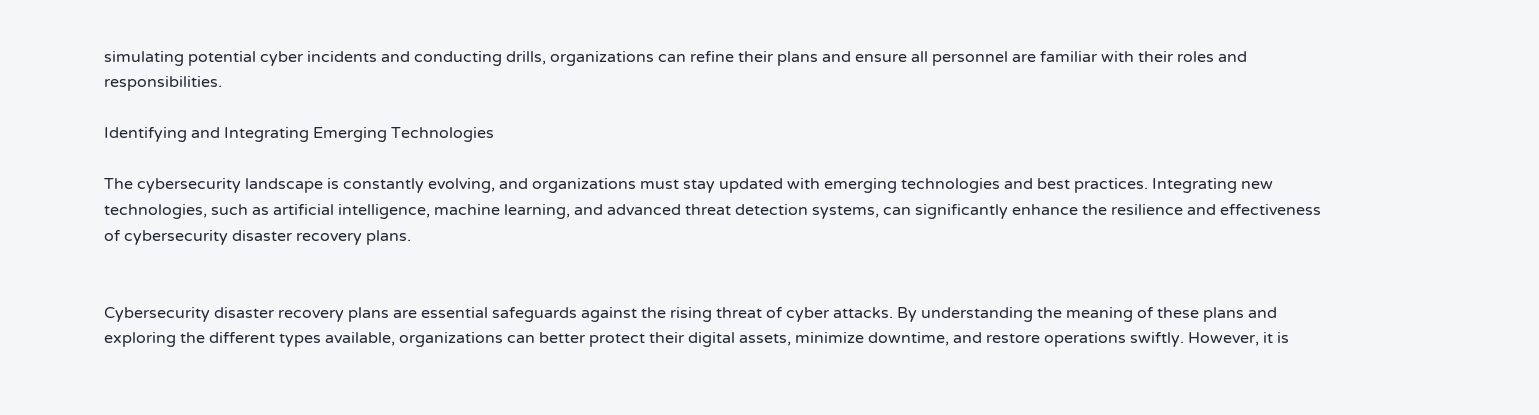simulating potential cyber incidents and conducting drills, organizations can refine their plans and ensure all personnel are familiar with their roles and responsibilities.

Identifying and Integrating Emerging Technologies

The cybersecurity landscape is constantly evolving, and organizations must stay updated with emerging technologies and best practices. Integrating new technologies, such as artificial intelligence, machine learning, and advanced threat detection systems, can significantly enhance the resilience and effectiveness of cybersecurity disaster recovery plans.


Cybersecurity disaster recovery plans are essential safeguards against the rising threat of cyber attacks. By understanding the meaning of these plans and exploring the different types available, organizations can better protect their digital assets, minimize downtime, and restore operations swiftly. However, it is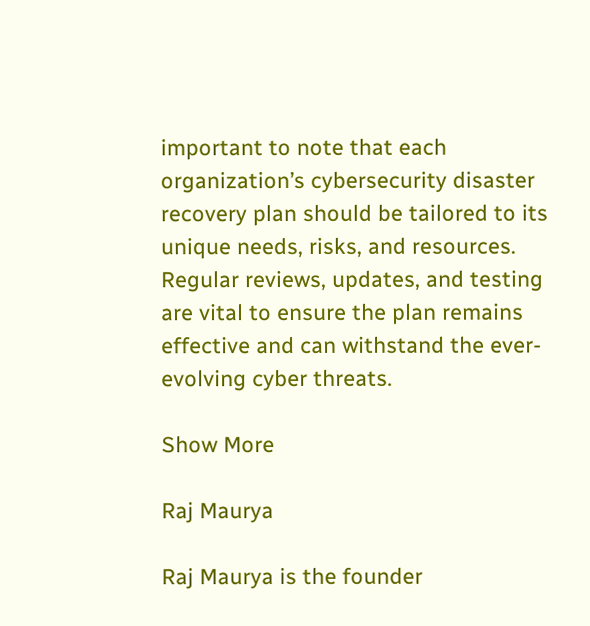important to note that each organization’s cybersecurity disaster recovery plan should be tailored to its unique needs, risks, and resources. Regular reviews, updates, and testing are vital to ensure the plan remains effective and can withstand the ever-evolving cyber threats.

Show More

Raj Maurya

Raj Maurya is the founder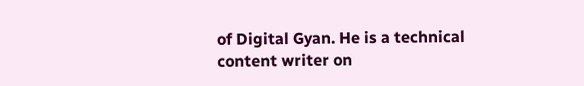of Digital Gyan. He is a technical content writer on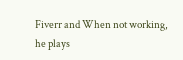Fiverr and When not working, he plays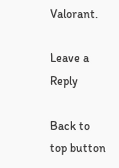Valorant.

Leave a Reply

Back to top button